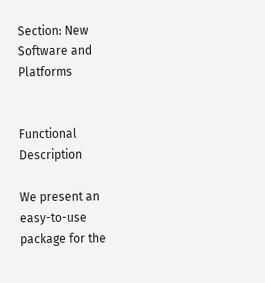Section: New Software and Platforms


Functional Description

We present an easy-to-use package for the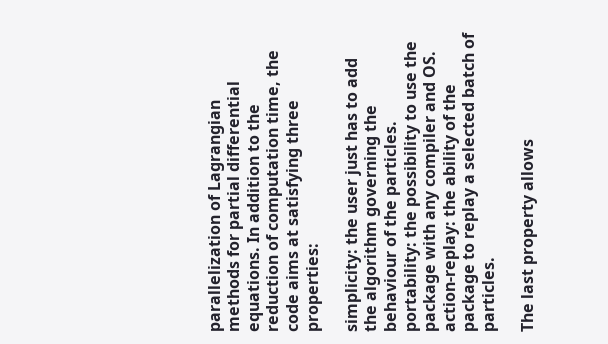parallelization of Lagrangian methods for partial differential equations. In addition to the reduction of computation time, the code aims at satisfying three properties:

simplicity: the user just has to add the algorithm governing the behaviour of the particles. portability: the possibility to use the package with any compiler and OS. action-replay: the ability of the package to replay a selected batch of particles.

The last property allows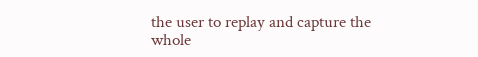the user to replay and capture the whole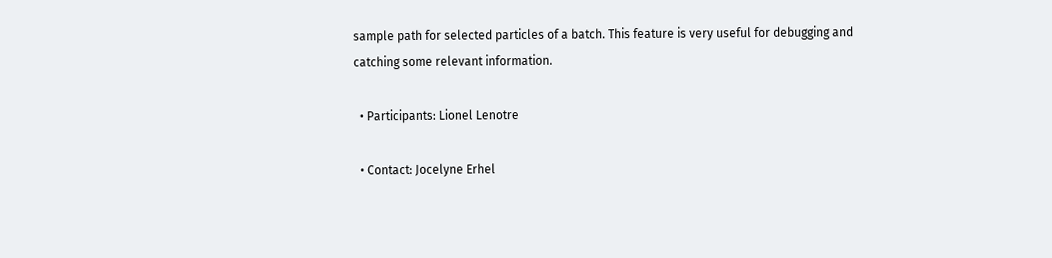sample path for selected particles of a batch. This feature is very useful for debugging and catching some relevant information.

  • Participants: Lionel Lenotre

  • Contact: Jocelyne Erhel